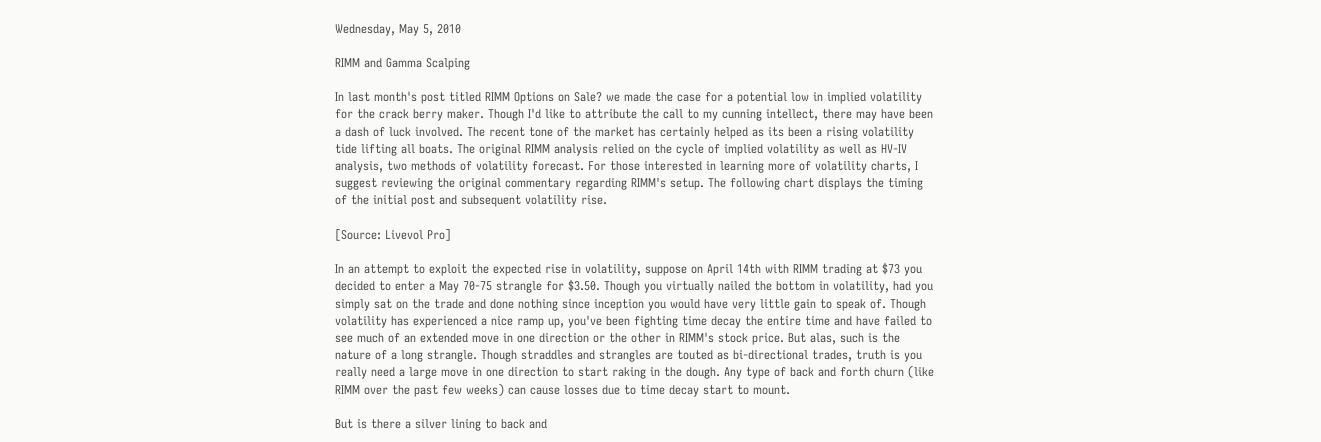Wednesday, May 5, 2010

RIMM and Gamma Scalping

In last month's post titled RIMM Options on Sale? we made the case for a potential low in implied volatility for the crack berry maker. Though I'd like to attribute the call to my cunning intellect, there may have been a dash of luck involved. The recent tone of the market has certainly helped as its been a rising volatility tide lifting all boats. The original RIMM analysis relied on the cycle of implied volatility as well as HV-IV analysis, two methods of volatility forecast. For those interested in learning more of volatility charts, I suggest reviewing the original commentary regarding RIMM's setup. The following chart displays the timing of the initial post and subsequent volatility rise.

[Source: Livevol Pro]

In an attempt to exploit the expected rise in volatility, suppose on April 14th with RIMM trading at $73 you decided to enter a May 70-75 strangle for $3.50. Though you virtually nailed the bottom in volatility, had you simply sat on the trade and done nothing since inception you would have very little gain to speak of. Though volatility has experienced a nice ramp up, you've been fighting time decay the entire time and have failed to see much of an extended move in one direction or the other in RIMM's stock price. But alas, such is the nature of a long strangle. Though straddles and strangles are touted as bi-directional trades, truth is you really need a large move in one direction to start raking in the dough. Any type of back and forth churn (like RIMM over the past few weeks) can cause losses due to time decay start to mount.

But is there a silver lining to back and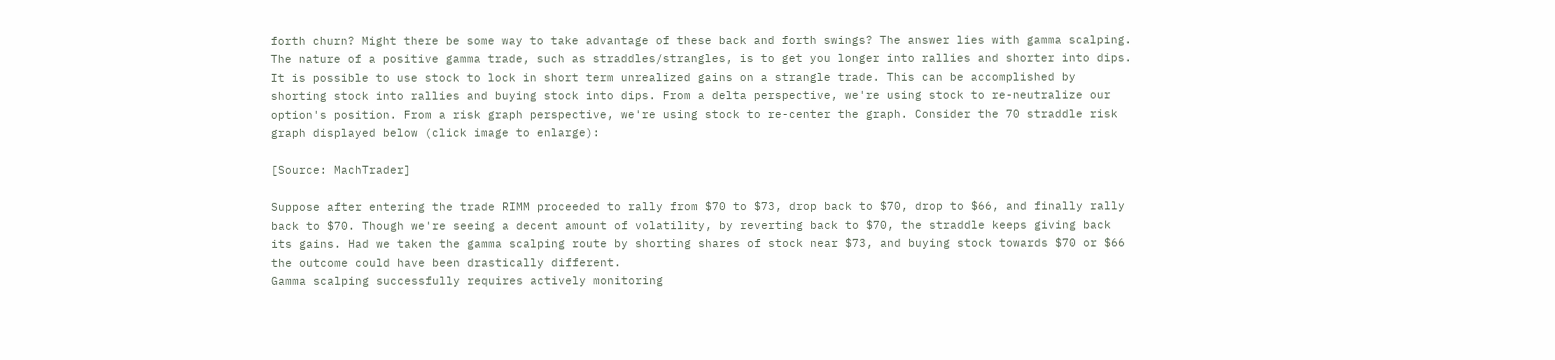forth churn? Might there be some way to take advantage of these back and forth swings? The answer lies with gamma scalping. The nature of a positive gamma trade, such as straddles/strangles, is to get you longer into rallies and shorter into dips. It is possible to use stock to lock in short term unrealized gains on a strangle trade. This can be accomplished by shorting stock into rallies and buying stock into dips. From a delta perspective, we're using stock to re-neutralize our option's position. From a risk graph perspective, we're using stock to re-center the graph. Consider the 70 straddle risk graph displayed below (click image to enlarge):

[Source: MachTrader]

Suppose after entering the trade RIMM proceeded to rally from $70 to $73, drop back to $70, drop to $66, and finally rally back to $70. Though we're seeing a decent amount of volatility, by reverting back to $70, the straddle keeps giving back its gains. Had we taken the gamma scalping route by shorting shares of stock near $73, and buying stock towards $70 or $66 the outcome could have been drastically different.
Gamma scalping successfully requires actively monitoring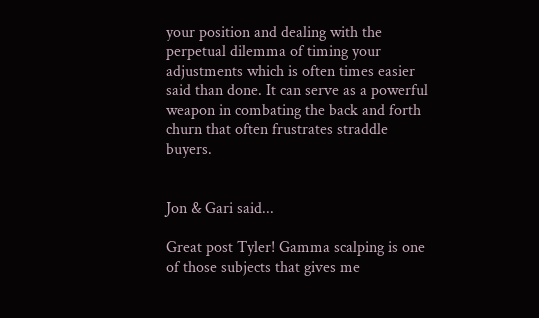your position and dealing with the perpetual dilemma of timing your adjustments which is often times easier said than done. It can serve as a powerful weapon in combating the back and forth churn that often frustrates straddle buyers.


Jon & Gari said...

Great post Tyler! Gamma scalping is one of those subjects that gives me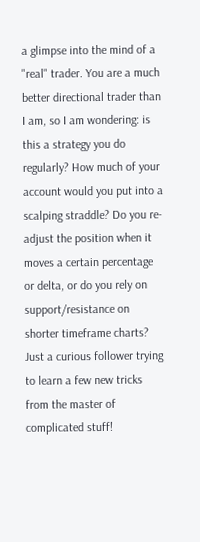a glimpse into the mind of a "real" trader. You are a much better directional trader than I am, so I am wondering: is this a strategy you do regularly? How much of your account would you put into a scalping straddle? Do you re-adjust the position when it moves a certain percentage or delta, or do you rely on support/resistance on shorter timeframe charts?
Just a curious follower trying to learn a few new tricks from the master of complicated stuff!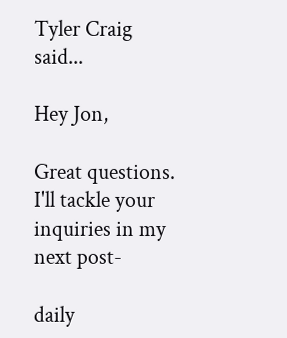Tyler Craig said...

Hey Jon,

Great questions. I'll tackle your inquiries in my next post-

daily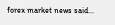forex market news said...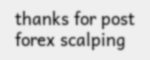thanks for post forex scalping